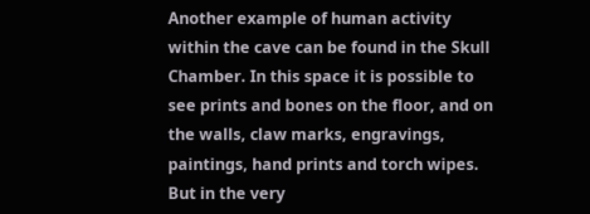Another example of human activity within the cave can be found in the Skull Chamber. In this space it is possible to see prints and bones on the floor, and on the walls, claw marks, engravings, paintings, hand prints and torch wipes. But in the very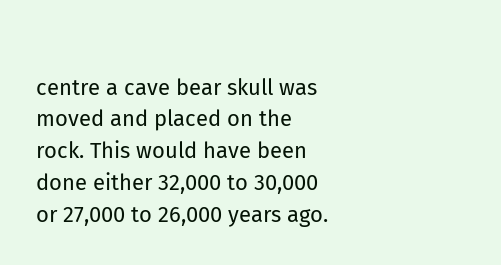centre a cave bear skull was moved and placed on the rock. This would have been done either 32,000 to 30,000 or 27,000 to 26,000 years ago.